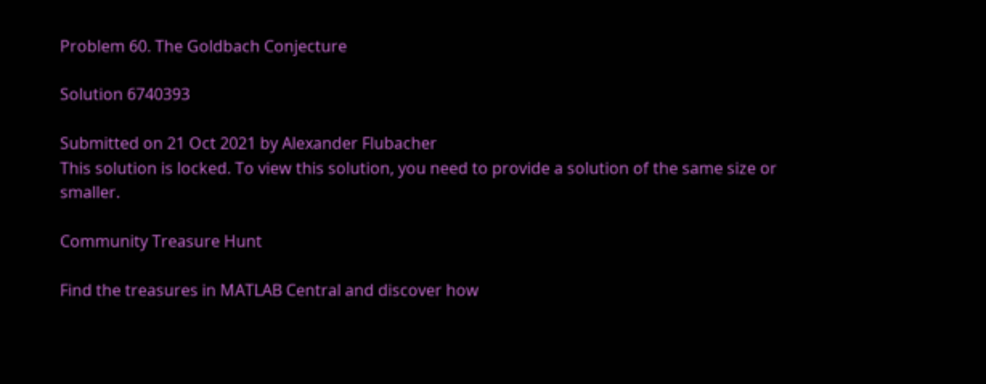Problem 60. The Goldbach Conjecture

Solution 6740393

Submitted on 21 Oct 2021 by Alexander Flubacher
This solution is locked. To view this solution, you need to provide a solution of the same size or smaller.

Community Treasure Hunt

Find the treasures in MATLAB Central and discover how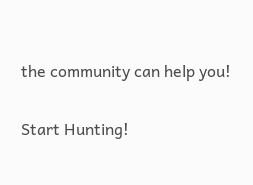the community can help you!

Start Hunting!